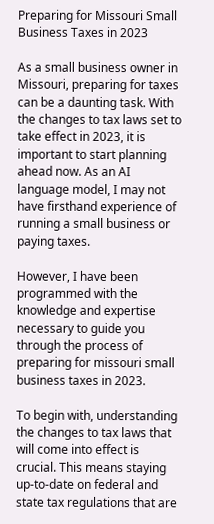Preparing for Missouri Small Business Taxes in 2023

As a small business owner in Missouri, preparing for taxes can be a daunting task. With the changes to tax laws set to take effect in 2023, it is important to start planning ahead now. As an AI language model, I may not have firsthand experience of running a small business or paying taxes.

However, I have been programmed with the knowledge and expertise necessary to guide you through the process of preparing for missouri small business taxes in 2023.

To begin with, understanding the changes to tax laws that will come into effect is crucial. This means staying up-to-date on federal and state tax regulations that are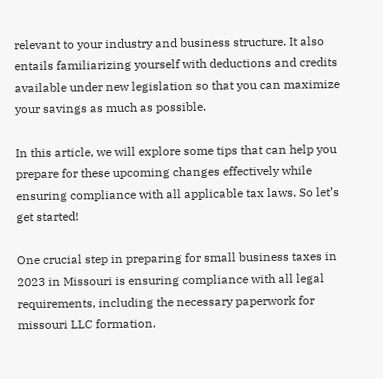relevant to your industry and business structure. It also entails familiarizing yourself with deductions and credits available under new legislation so that you can maximize your savings as much as possible.

In this article, we will explore some tips that can help you prepare for these upcoming changes effectively while ensuring compliance with all applicable tax laws. So let’s get started!

One crucial step in preparing for small business taxes in 2023 in Missouri is ensuring compliance with all legal requirements, including the necessary paperwork for missouri LLC formation.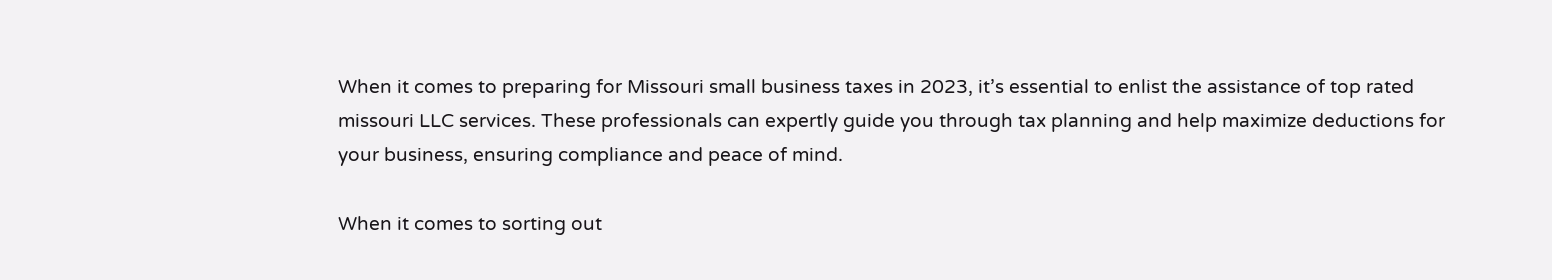When it comes to preparing for Missouri small business taxes in 2023, it’s essential to enlist the assistance of top rated missouri LLC services. These professionals can expertly guide you through tax planning and help maximize deductions for your business, ensuring compliance and peace of mind.

When it comes to sorting out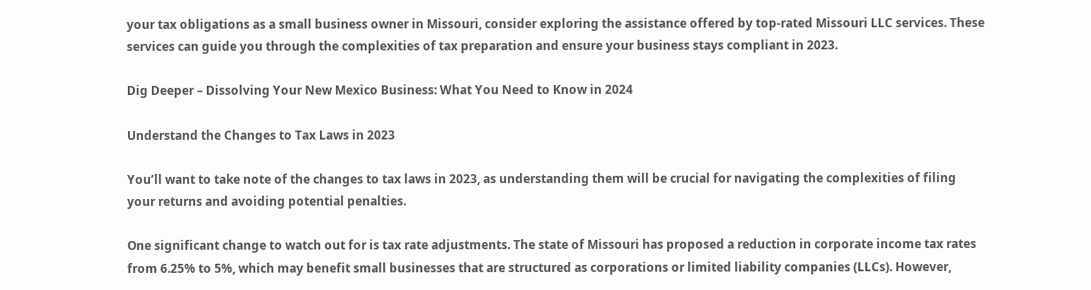your tax obligations as a small business owner in Missouri, consider exploring the assistance offered by top-rated Missouri LLC services. These services can guide you through the complexities of tax preparation and ensure your business stays compliant in 2023.

Dig Deeper – Dissolving Your New Mexico Business: What You Need to Know in 2024

Understand the Changes to Tax Laws in 2023

You’ll want to take note of the changes to tax laws in 2023, as understanding them will be crucial for navigating the complexities of filing your returns and avoiding potential penalties.

One significant change to watch out for is tax rate adjustments. The state of Missouri has proposed a reduction in corporate income tax rates from 6.25% to 5%, which may benefit small businesses that are structured as corporations or limited liability companies (LLCs). However,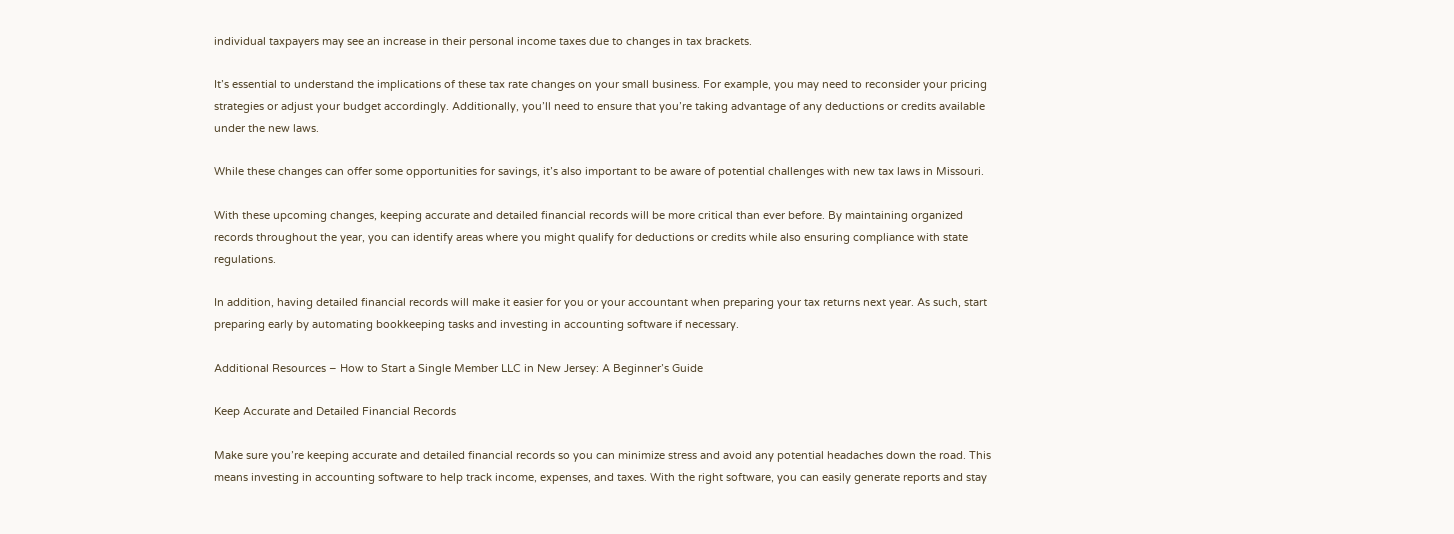individual taxpayers may see an increase in their personal income taxes due to changes in tax brackets.

It’s essential to understand the implications of these tax rate changes on your small business. For example, you may need to reconsider your pricing strategies or adjust your budget accordingly. Additionally, you’ll need to ensure that you’re taking advantage of any deductions or credits available under the new laws.

While these changes can offer some opportunities for savings, it’s also important to be aware of potential challenges with new tax laws in Missouri.

With these upcoming changes, keeping accurate and detailed financial records will be more critical than ever before. By maintaining organized records throughout the year, you can identify areas where you might qualify for deductions or credits while also ensuring compliance with state regulations.

In addition, having detailed financial records will make it easier for you or your accountant when preparing your tax returns next year. As such, start preparing early by automating bookkeeping tasks and investing in accounting software if necessary.

Additional Resources – How to Start a Single Member LLC in New Jersey: A Beginner’s Guide

Keep Accurate and Detailed Financial Records

Make sure you’re keeping accurate and detailed financial records so you can minimize stress and avoid any potential headaches down the road. This means investing in accounting software to help track income, expenses, and taxes. With the right software, you can easily generate reports and stay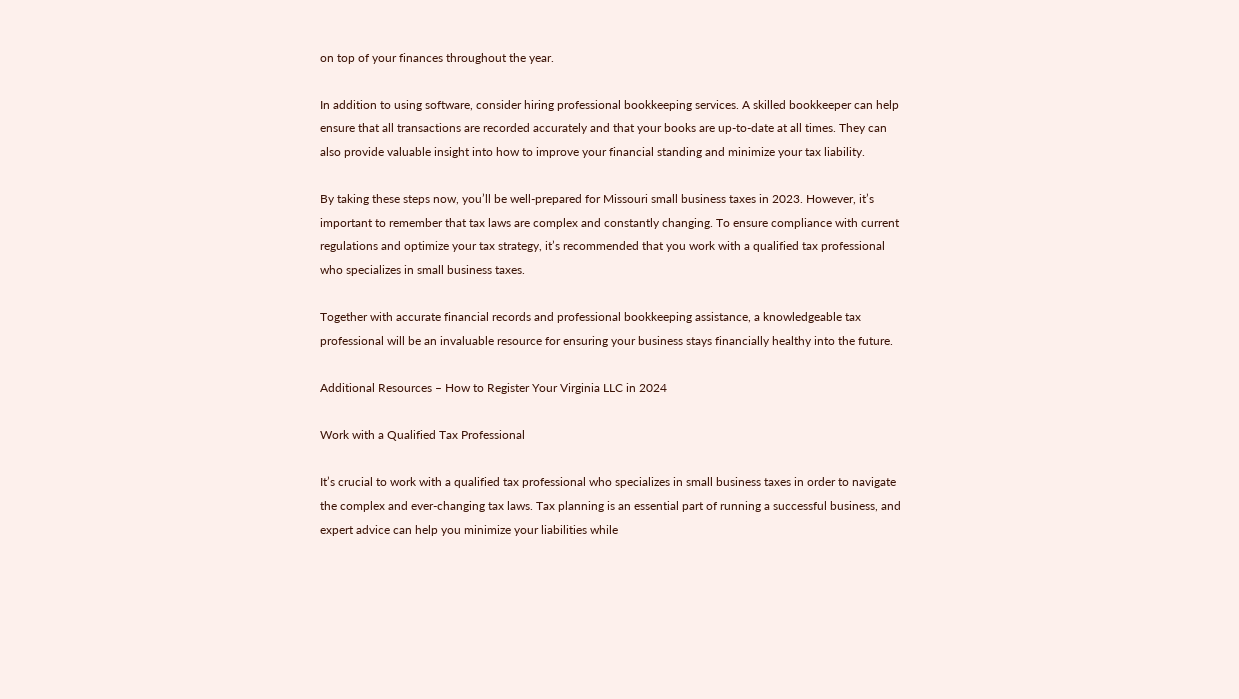on top of your finances throughout the year.

In addition to using software, consider hiring professional bookkeeping services. A skilled bookkeeper can help ensure that all transactions are recorded accurately and that your books are up-to-date at all times. They can also provide valuable insight into how to improve your financial standing and minimize your tax liability.

By taking these steps now, you’ll be well-prepared for Missouri small business taxes in 2023. However, it’s important to remember that tax laws are complex and constantly changing. To ensure compliance with current regulations and optimize your tax strategy, it’s recommended that you work with a qualified tax professional who specializes in small business taxes.

Together with accurate financial records and professional bookkeeping assistance, a knowledgeable tax professional will be an invaluable resource for ensuring your business stays financially healthy into the future.

Additional Resources – How to Register Your Virginia LLC in 2024

Work with a Qualified Tax Professional

It’s crucial to work with a qualified tax professional who specializes in small business taxes in order to navigate the complex and ever-changing tax laws. Tax planning is an essential part of running a successful business, and expert advice can help you minimize your liabilities while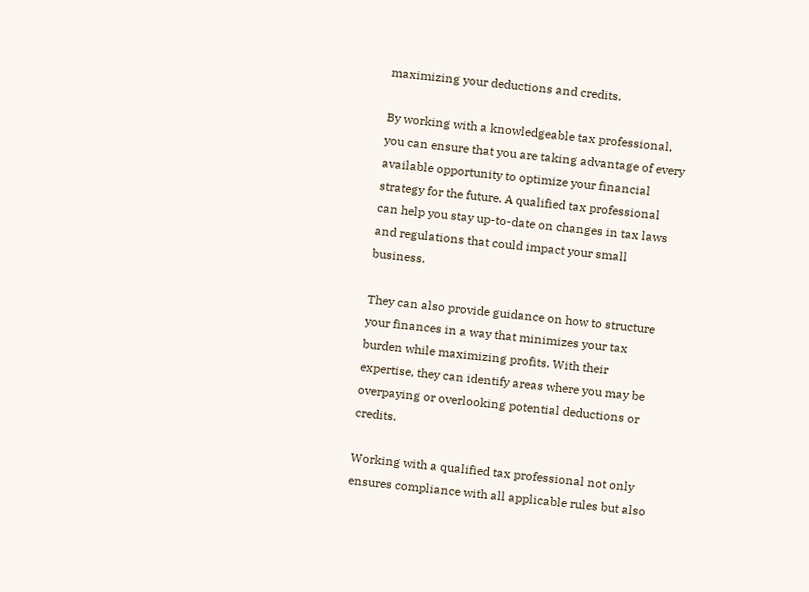maximizing your deductions and credits.

By working with a knowledgeable tax professional, you can ensure that you are taking advantage of every available opportunity to optimize your financial strategy for the future. A qualified tax professional can help you stay up-to-date on changes in tax laws and regulations that could impact your small business.

They can also provide guidance on how to structure your finances in a way that minimizes your tax burden while maximizing profits. With their expertise, they can identify areas where you may be overpaying or overlooking potential deductions or credits.

Working with a qualified tax professional not only ensures compliance with all applicable rules but also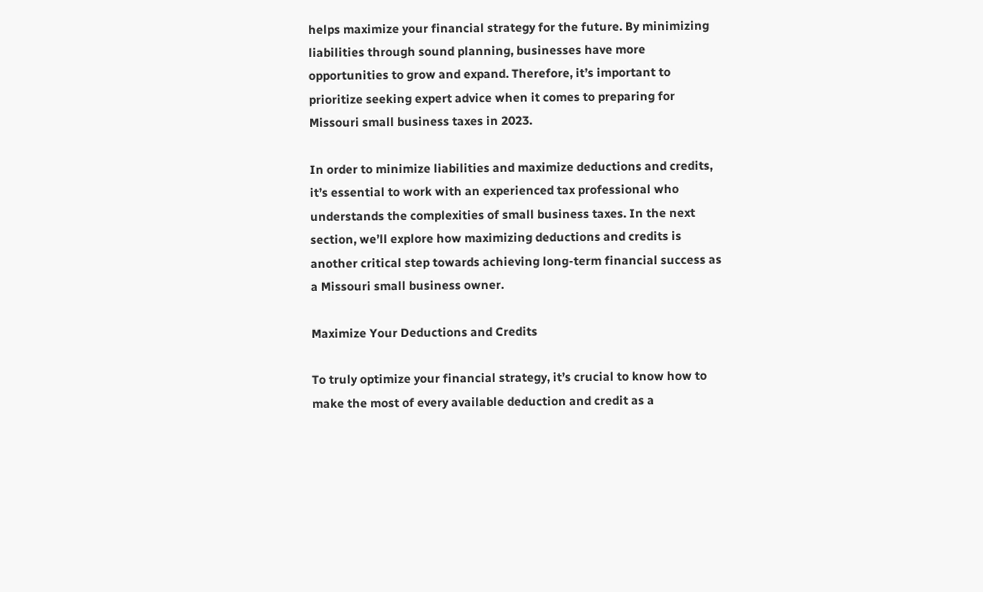helps maximize your financial strategy for the future. By minimizing liabilities through sound planning, businesses have more opportunities to grow and expand. Therefore, it’s important to prioritize seeking expert advice when it comes to preparing for Missouri small business taxes in 2023.

In order to minimize liabilities and maximize deductions and credits, it’s essential to work with an experienced tax professional who understands the complexities of small business taxes. In the next section, we’ll explore how maximizing deductions and credits is another critical step towards achieving long-term financial success as a Missouri small business owner.

Maximize Your Deductions and Credits

To truly optimize your financial strategy, it’s crucial to know how to make the most of every available deduction and credit as a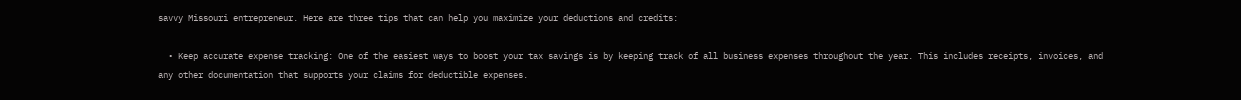savvy Missouri entrepreneur. Here are three tips that can help you maximize your deductions and credits:

  • Keep accurate expense tracking: One of the easiest ways to boost your tax savings is by keeping track of all business expenses throughout the year. This includes receipts, invoices, and any other documentation that supports your claims for deductible expenses.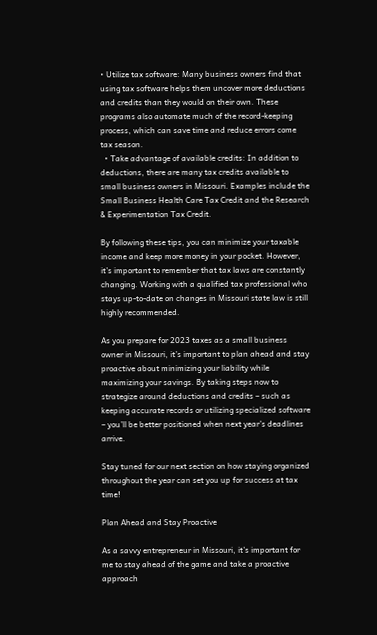• Utilize tax software: Many business owners find that using tax software helps them uncover more deductions and credits than they would on their own. These programs also automate much of the record-keeping process, which can save time and reduce errors come tax season.
  • Take advantage of available credits: In addition to deductions, there are many tax credits available to small business owners in Missouri. Examples include the Small Business Health Care Tax Credit and the Research & Experimentation Tax Credit.

By following these tips, you can minimize your taxable income and keep more money in your pocket. However, it’s important to remember that tax laws are constantly changing. Working with a qualified tax professional who stays up-to-date on changes in Missouri state law is still highly recommended.

As you prepare for 2023 taxes as a small business owner in Missouri, it’s important to plan ahead and stay proactive about minimizing your liability while maximizing your savings. By taking steps now to strategize around deductions and credits – such as keeping accurate records or utilizing specialized software – you’ll be better positioned when next year’s deadlines arrive.

Stay tuned for our next section on how staying organized throughout the year can set you up for success at tax time!

Plan Ahead and Stay Proactive

As a savvy entrepreneur in Missouri, it’s important for me to stay ahead of the game and take a proactive approach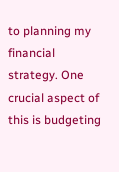to planning my financial strategy. One crucial aspect of this is budgeting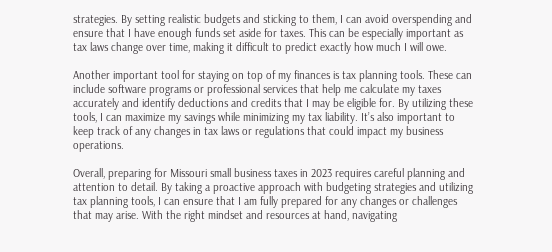strategies. By setting realistic budgets and sticking to them, I can avoid overspending and ensure that I have enough funds set aside for taxes. This can be especially important as tax laws change over time, making it difficult to predict exactly how much I will owe.

Another important tool for staying on top of my finances is tax planning tools. These can include software programs or professional services that help me calculate my taxes accurately and identify deductions and credits that I may be eligible for. By utilizing these tools, I can maximize my savings while minimizing my tax liability. It’s also important to keep track of any changes in tax laws or regulations that could impact my business operations.

Overall, preparing for Missouri small business taxes in 2023 requires careful planning and attention to detail. By taking a proactive approach with budgeting strategies and utilizing tax planning tools, I can ensure that I am fully prepared for any changes or challenges that may arise. With the right mindset and resources at hand, navigating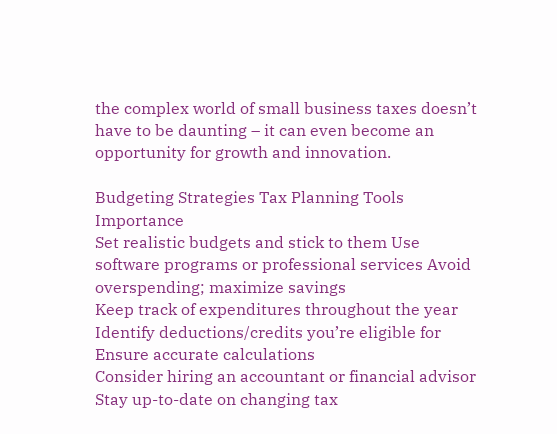the complex world of small business taxes doesn’t have to be daunting – it can even become an opportunity for growth and innovation.

Budgeting Strategies Tax Planning Tools Importance
Set realistic budgets and stick to them Use software programs or professional services Avoid overspending; maximize savings
Keep track of expenditures throughout the year Identify deductions/credits you’re eligible for Ensure accurate calculations
Consider hiring an accountant or financial advisor Stay up-to-date on changing tax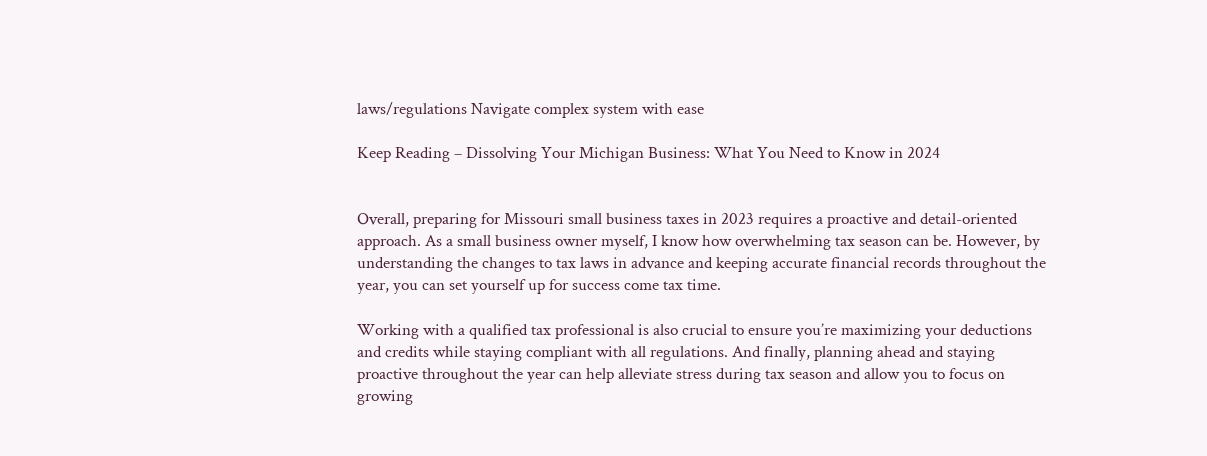laws/regulations Navigate complex system with ease

Keep Reading – Dissolving Your Michigan Business: What You Need to Know in 2024


Overall, preparing for Missouri small business taxes in 2023 requires a proactive and detail-oriented approach. As a small business owner myself, I know how overwhelming tax season can be. However, by understanding the changes to tax laws in advance and keeping accurate financial records throughout the year, you can set yourself up for success come tax time.

Working with a qualified tax professional is also crucial to ensure you’re maximizing your deductions and credits while staying compliant with all regulations. And finally, planning ahead and staying proactive throughout the year can help alleviate stress during tax season and allow you to focus on growing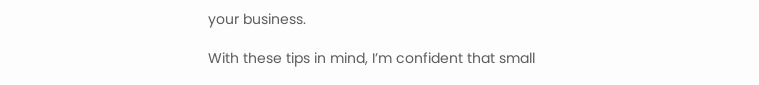your business.

With these tips in mind, I’m confident that small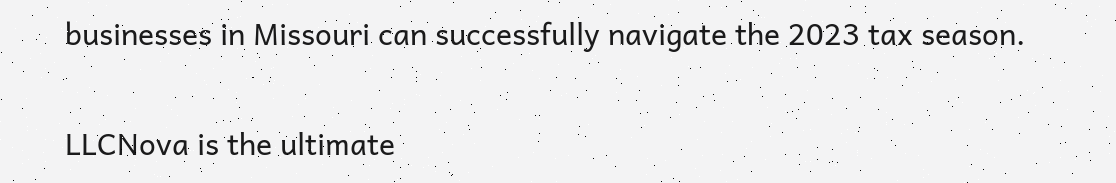businesses in Missouri can successfully navigate the 2023 tax season.

LLCNova is the ultimate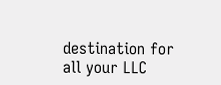destination for all your LLC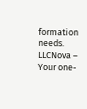formation needs. LLCNova – Your one-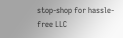stop-shop for hassle-free LLC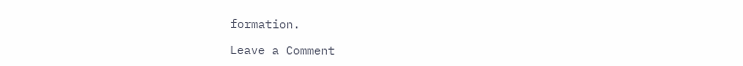formation.

Leave a Comment